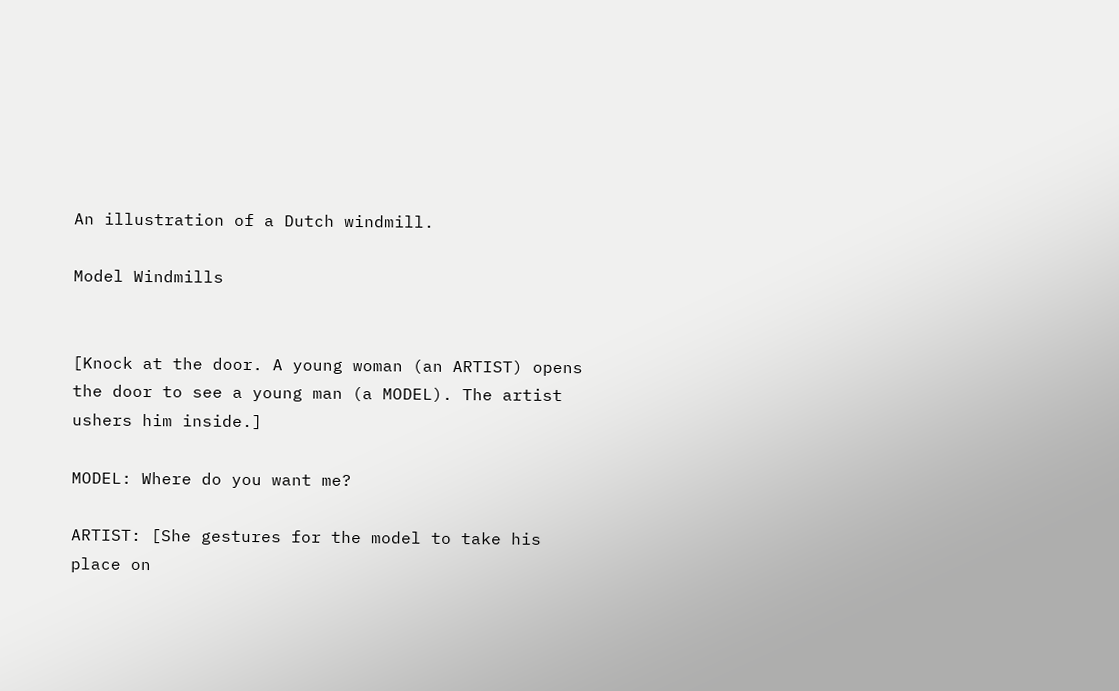An illustration of a Dutch windmill.

Model Windmills


[Knock at the door. A young woman (an ARTIST) opens the door to see a young man (a MODEL). The artist ushers him inside.]

MODEL: Where do you want me?

ARTIST: [She gestures for the model to take his place on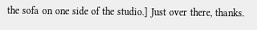the sofa on one side of the studio.] Just over there, thanks.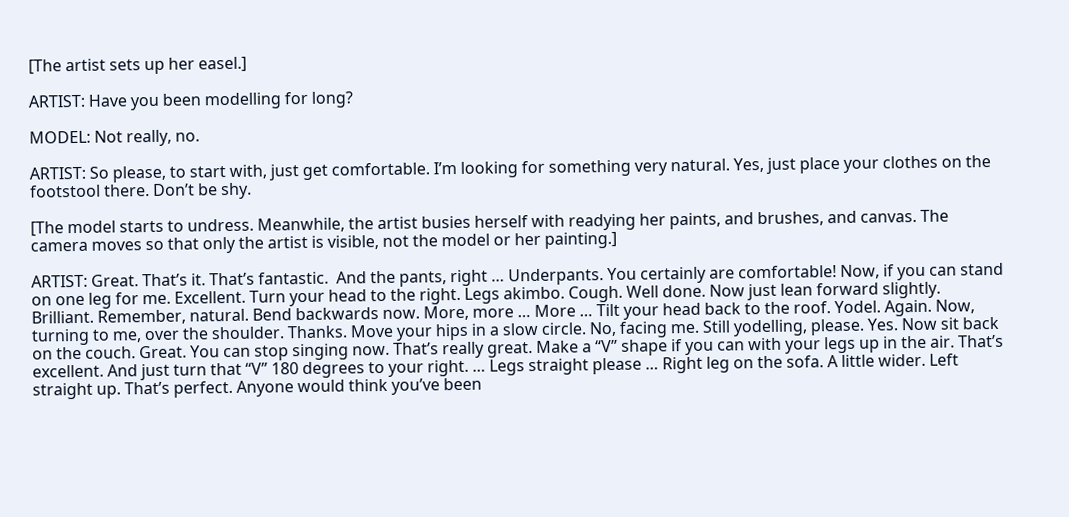[The artist sets up her easel.]

ARTIST: Have you been modelling for long?

MODEL: Not really, no.

ARTIST: So please, to start with, just get comfortable. I’m looking for something very natural. Yes, just place your clothes on the footstool there. Don’t be shy.

[The model starts to undress. Meanwhile, the artist busies herself with readying her paints, and brushes, and canvas. The camera moves so that only the artist is visible, not the model or her painting.]

ARTIST: Great. That’s it. That’s fantastic.  And the pants, right … Underpants. You certainly are comfortable! Now, if you can stand on one leg for me. Excellent. Turn your head to the right. Legs akimbo. Cough. Well done. Now just lean forward slightly. Brilliant. Remember, natural. Bend backwards now. More, more … More … Tilt your head back to the roof. Yodel. Again. Now, turning to me, over the shoulder. Thanks. Move your hips in a slow circle. No, facing me. Still yodelling, please. Yes. Now sit back on the couch. Great. You can stop singing now. That’s really great. Make a “V” shape if you can with your legs up in the air. That’s excellent. And just turn that “V” 180 degrees to your right. … Legs straight please … Right leg on the sofa. A little wider. Left straight up. That’s perfect. Anyone would think you’ve been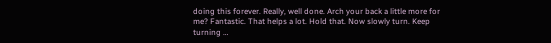doing this forever. Really, well done. Arch your back a little more for me? Fantastic. That helps a lot. Hold that. Now slowly turn. Keep turning …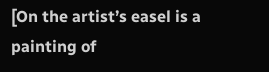[On the artist’s easel is a painting of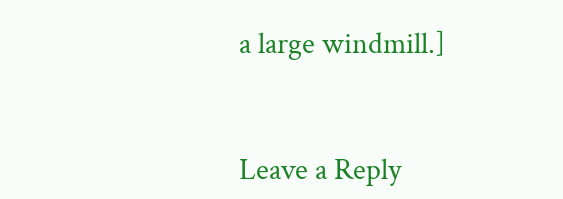a large windmill.]


Leave a Reply